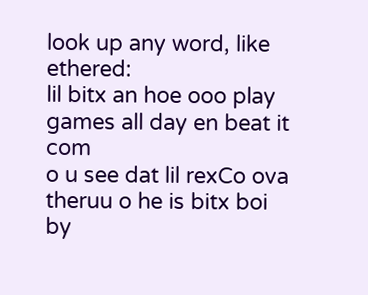look up any word, like ethered:
lil bitx an hoe ooo play games all day en beat it com
o u see dat lil rexCo ova theruu o he is bitx boi
by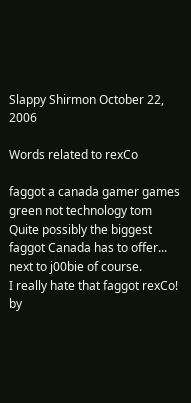Slappy Shirmon October 22, 2006

Words related to rexCo

faggot a canada gamer games green not technology tom
Quite possibly the biggest faggot Canada has to offer... next to j00bie of course.
I really hate that faggot rexCo!
by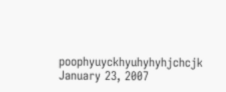poophyuyckhyuhyhyhjchcjk January 23, 2007